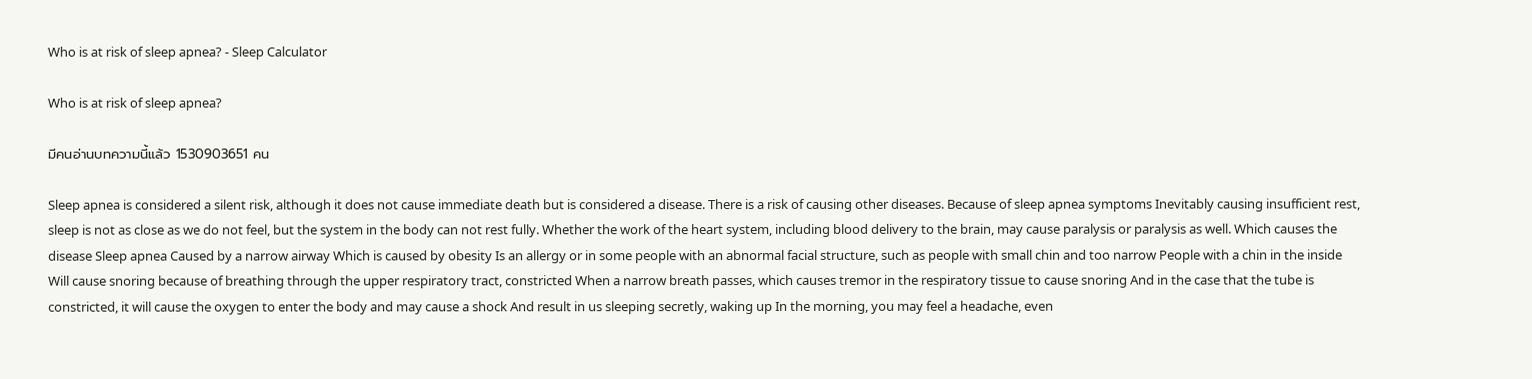Who is at risk of sleep apnea? - Sleep Calculator

Who is at risk of sleep apnea?

มีคนอ่านบทความนี้แล้ว 1530903651 คน

Sleep apnea is considered a silent risk, although it does not cause immediate death but is considered a disease. There is a risk of causing other diseases. Because of sleep apnea symptoms Inevitably causing insufficient rest, sleep is not as close as we do not feel, but the system in the body can not rest fully. Whether the work of the heart system, including blood delivery to the brain, may cause paralysis or paralysis as well. Which causes the disease Sleep apnea Caused by a narrow airway Which is caused by obesity Is an allergy or in some people with an abnormal facial structure, such as people with small chin and too narrow People with a chin in the inside Will cause snoring because of breathing through the upper respiratory tract, constricted When a narrow breath passes, which causes tremor in the respiratory tissue to cause snoring And in the case that the tube is constricted, it will cause the oxygen to enter the body and may cause a shock And result in us sleeping secretly, waking up In the morning, you may feel a headache, even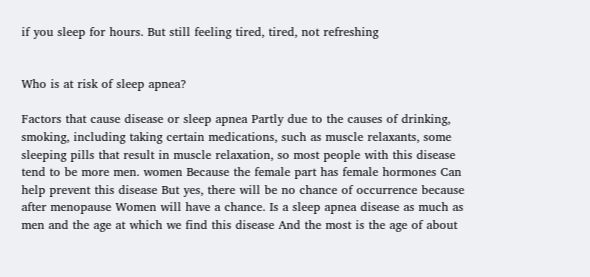if you sleep for hours. But still feeling tired, tired, not refreshing


Who is at risk of sleep apnea?

Factors that cause disease or sleep apnea Partly due to the causes of drinking, smoking, including taking certain medications, such as muscle relaxants, some sleeping pills that result in muscle relaxation, so most people with this disease tend to be more men. women Because the female part has female hormones Can help prevent this disease But yes, there will be no chance of occurrence because after menopause Women will have a chance. Is a sleep apnea disease as much as men and the age at which we find this disease And the most is the age of about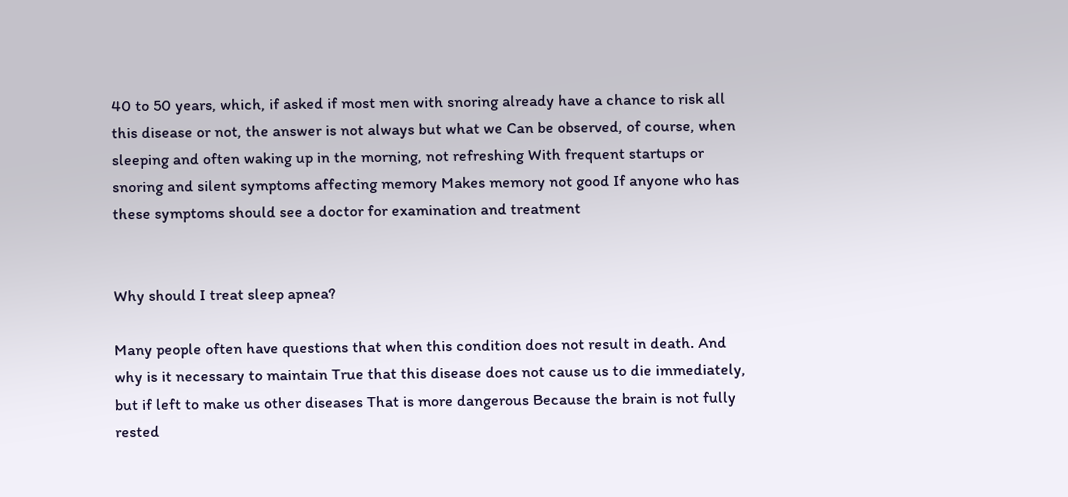40 to 50 years, which, if asked if most men with snoring already have a chance to risk all this disease or not, the answer is not always but what we Can be observed, of course, when sleeping and often waking up in the morning, not refreshing With frequent startups or snoring and silent symptoms affecting memory Makes memory not good If anyone who has these symptoms should see a doctor for examination and treatment


Why should I treat sleep apnea?

Many people often have questions that when this condition does not result in death. And why is it necessary to maintain True that this disease does not cause us to die immediately, but if left to make us other diseases That is more dangerous Because the brain is not fully rested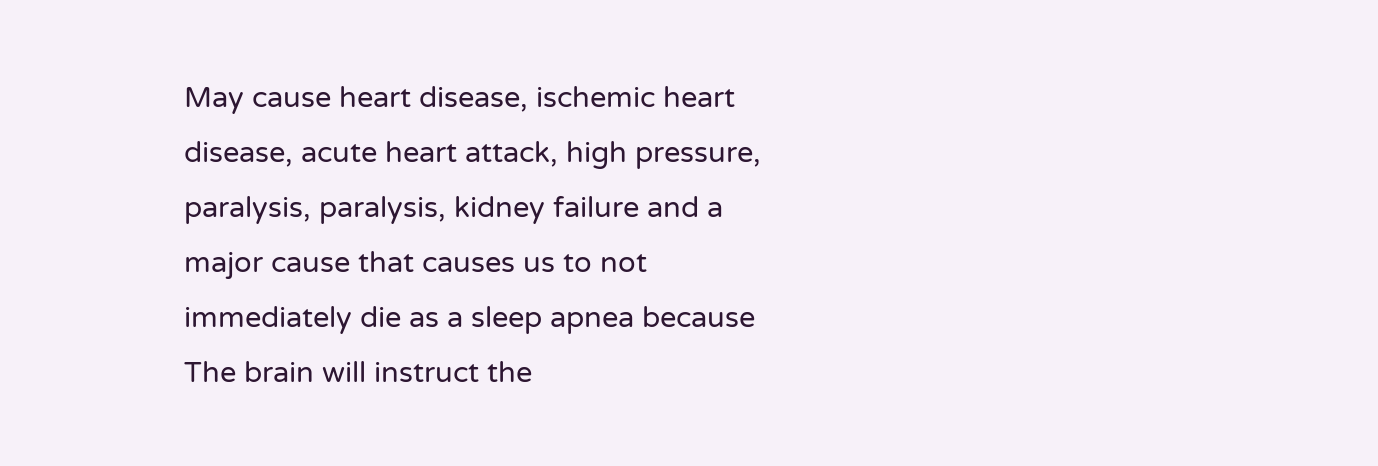May cause heart disease, ischemic heart disease, acute heart attack, high pressure, paralysis, paralysis, kidney failure and a major cause that causes us to not immediately die as a sleep apnea because The brain will instruct the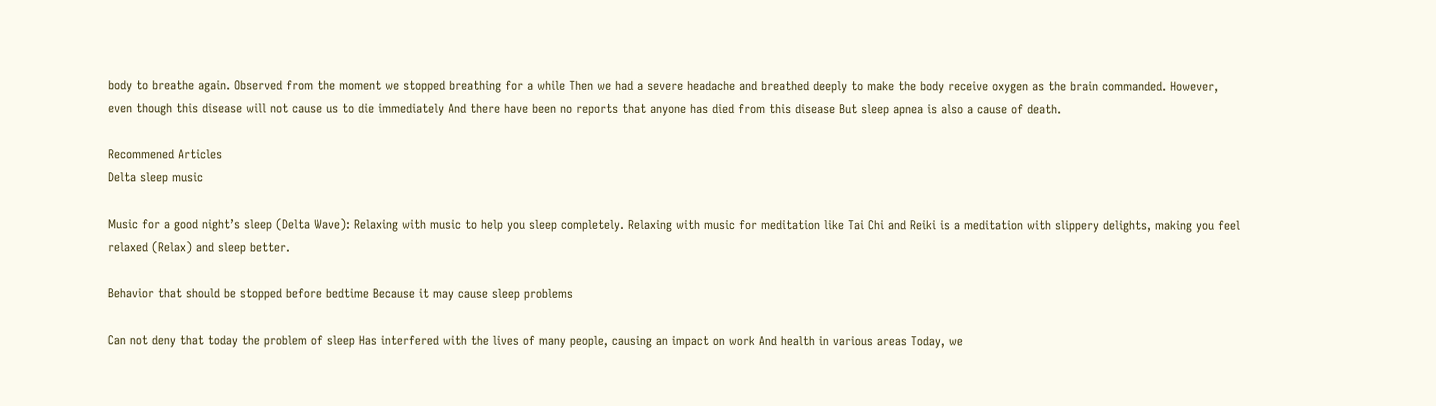body to breathe again. Observed from the moment we stopped breathing for a while Then we had a severe headache and breathed deeply to make the body receive oxygen as the brain commanded. However, even though this disease will not cause us to die immediately And there have been no reports that anyone has died from this disease But sleep apnea is also a cause of death.

Recommened Articles
Delta sleep music

Music for a good night’s sleep (Delta Wave): Relaxing with music to help you sleep completely. Relaxing with music for meditation like Tai Chi and Reiki is a meditation with slippery delights, making you feel relaxed (Relax) and sleep better.

Behavior that should be stopped before bedtime Because it may cause sleep problems

Can not deny that today the problem of sleep Has interfered with the lives of many people, causing an impact on work And health in various areas Today, we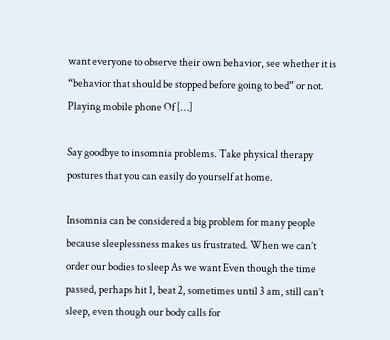want everyone to observe their own behavior, see whether it is “behavior that should be stopped before going to bed” or not. Playing mobile phone Of […]

Say goodbye to insomnia problems. Take physical therapy postures that you can easily do yourself at home.

Insomnia can be considered a big problem for many people because sleeplessness makes us frustrated. When we can’t order our bodies to sleep As we want Even though the time passed, perhaps hit 1, beat 2, sometimes until 3 am, still can’t sleep, even though our body calls for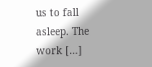us to fall asleep. The work […]